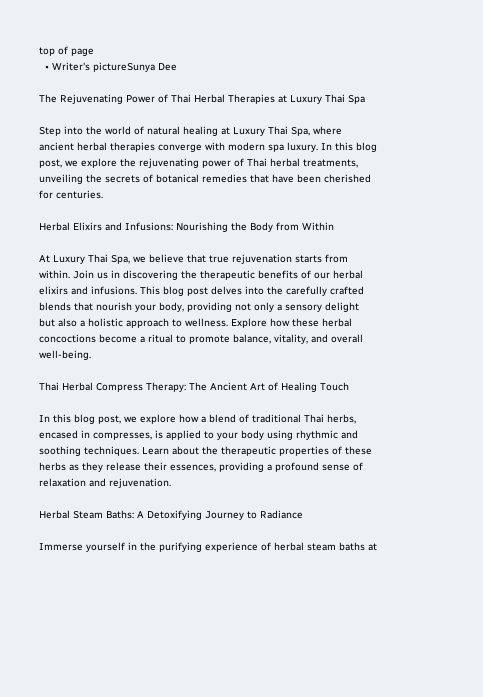top of page
  • Writer's pictureSunya Dee

The Rejuvenating Power of Thai Herbal Therapies at Luxury Thai Spa

Step into the world of natural healing at Luxury Thai Spa, where ancient herbal therapies converge with modern spa luxury. In this blog post, we explore the rejuvenating power of Thai herbal treatments, unveiling the secrets of botanical remedies that have been cherished for centuries.

Herbal Elixirs and Infusions: Nourishing the Body from Within

At Luxury Thai Spa, we believe that true rejuvenation starts from within. Join us in discovering the therapeutic benefits of our herbal elixirs and infusions. This blog post delves into the carefully crafted blends that nourish your body, providing not only a sensory delight but also a holistic approach to wellness. Explore how these herbal concoctions become a ritual to promote balance, vitality, and overall well-being.

Thai Herbal Compress Therapy: The Ancient Art of Healing Touch

In this blog post, we explore how a blend of traditional Thai herbs, encased in compresses, is applied to your body using rhythmic and soothing techniques. Learn about the therapeutic properties of these herbs as they release their essences, providing a profound sense of relaxation and rejuvenation.

Herbal Steam Baths: A Detoxifying Journey to Radiance

Immerse yourself in the purifying experience of herbal steam baths at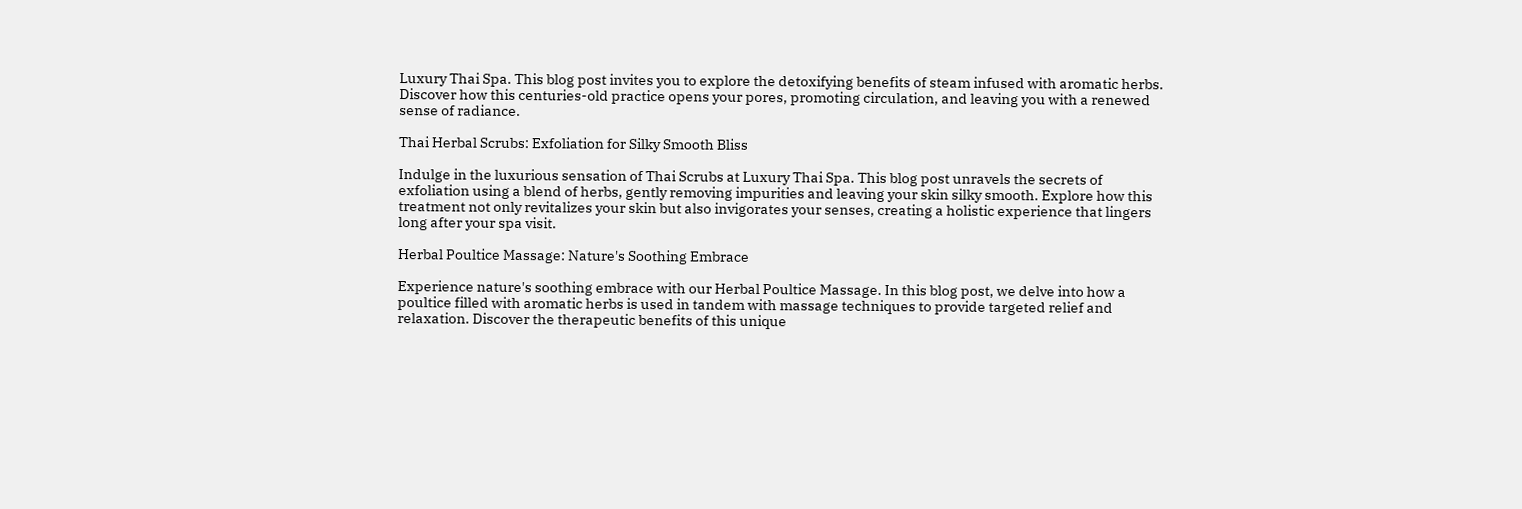Luxury Thai Spa. This blog post invites you to explore the detoxifying benefits of steam infused with aromatic herbs. Discover how this centuries-old practice opens your pores, promoting circulation, and leaving you with a renewed sense of radiance.

Thai Herbal Scrubs: Exfoliation for Silky Smooth Bliss

Indulge in the luxurious sensation of Thai Scrubs at Luxury Thai Spa. This blog post unravels the secrets of exfoliation using a blend of herbs, gently removing impurities and leaving your skin silky smooth. Explore how this treatment not only revitalizes your skin but also invigorates your senses, creating a holistic experience that lingers long after your spa visit.

Herbal Poultice Massage: Nature's Soothing Embrace

Experience nature's soothing embrace with our Herbal Poultice Massage. In this blog post, we delve into how a poultice filled with aromatic herbs is used in tandem with massage techniques to provide targeted relief and relaxation. Discover the therapeutic benefits of this unique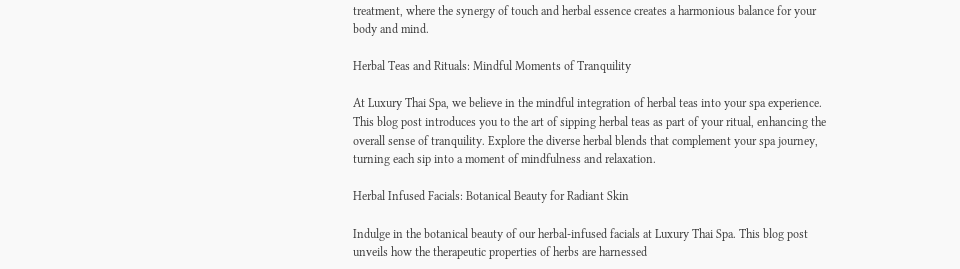treatment, where the synergy of touch and herbal essence creates a harmonious balance for your body and mind.

Herbal Teas and Rituals: Mindful Moments of Tranquility

At Luxury Thai Spa, we believe in the mindful integration of herbal teas into your spa experience. This blog post introduces you to the art of sipping herbal teas as part of your ritual, enhancing the overall sense of tranquility. Explore the diverse herbal blends that complement your spa journey, turning each sip into a moment of mindfulness and relaxation.

Herbal Infused Facials: Botanical Beauty for Radiant Skin

Indulge in the botanical beauty of our herbal-infused facials at Luxury Thai Spa. This blog post unveils how the therapeutic properties of herbs are harnessed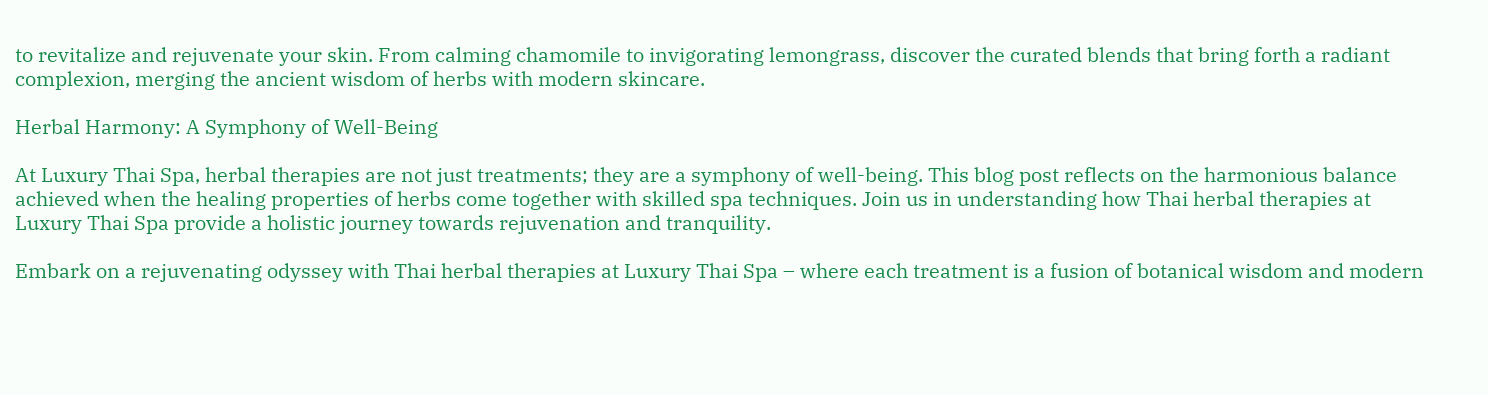to revitalize and rejuvenate your skin. From calming chamomile to invigorating lemongrass, discover the curated blends that bring forth a radiant complexion, merging the ancient wisdom of herbs with modern skincare.

Herbal Harmony: A Symphony of Well-Being

At Luxury Thai Spa, herbal therapies are not just treatments; they are a symphony of well-being. This blog post reflects on the harmonious balance achieved when the healing properties of herbs come together with skilled spa techniques. Join us in understanding how Thai herbal therapies at Luxury Thai Spa provide a holistic journey towards rejuvenation and tranquility.

Embark on a rejuvenating odyssey with Thai herbal therapies at Luxury Thai Spa – where each treatment is a fusion of botanical wisdom and modern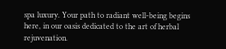spa luxury. Your path to radiant well-being begins here, in our oasis dedicated to the art of herbal rejuvenation.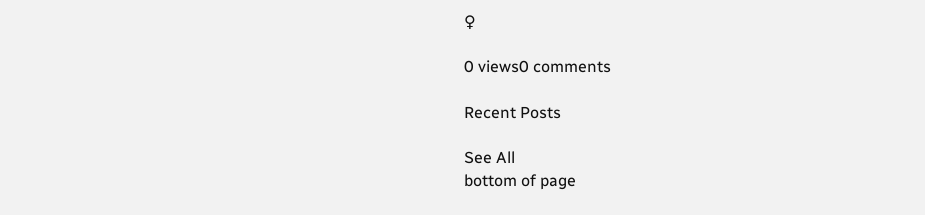♀

0 views0 comments

Recent Posts

See All
bottom of page